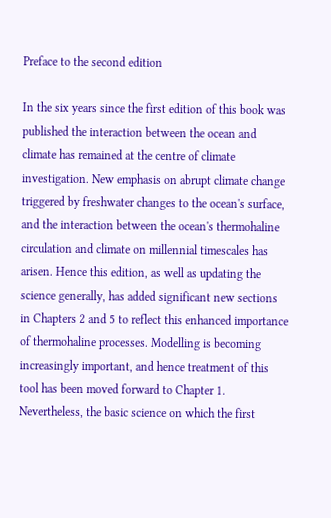Preface to the second edition

In the six years since the first edition of this book was published the interaction between the ocean and climate has remained at the centre of climate investigation. New emphasis on abrupt climate change triggered by freshwater changes to the ocean's surface, and the interaction between the ocean's thermohaline circulation and climate on millennial timescales has arisen. Hence this edition, as well as updating the science generally, has added significant new sections in Chapters 2 and 5 to reflect this enhanced importance of thermohaline processes. Modelling is becoming increasingly important, and hence treatment of this tool has been moved forward to Chapter 1. Nevertheless, the basic science on which the first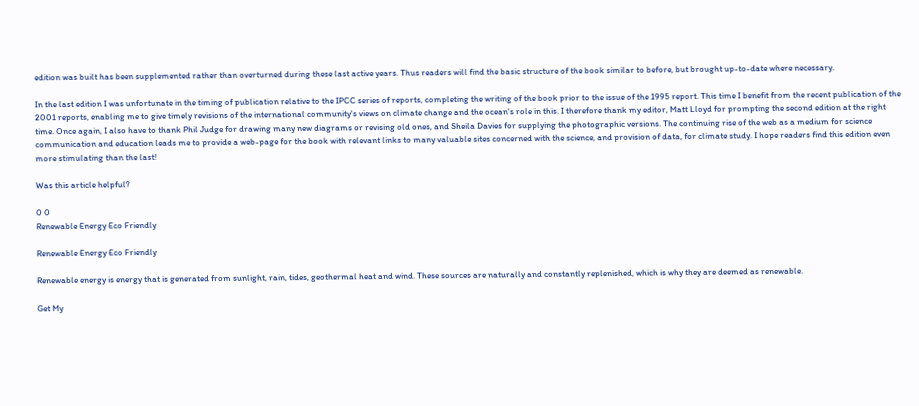edition was built has been supplemented rather than overturned during these last active years. Thus readers will find the basic structure of the book similar to before, but brought up-to-date where necessary.

In the last edition I was unfortunate in the timing of publication relative to the IPCC series of reports, completing the writing of the book prior to the issue of the 1995 report. This time I benefit from the recent publication of the 2001 reports, enabling me to give timely revisions of the international community's views on climate change and the ocean's role in this. I therefore thank my editor, Matt Lloyd for prompting the second edition at the right time. Once again, I also have to thank Phil Judge for drawing many new diagrams or revising old ones, and Sheila Davies for supplying the photographic versions. The continuing rise of the web as a medium for science communication and education leads me to provide a web-page for the book with relevant links to many valuable sites concerned with the science, and provision of data, for climate study. I hope readers find this edition even more stimulating than the last!

Was this article helpful?

0 0
Renewable Energy Eco Friendly

Renewable Energy Eco Friendly

Renewable energy is energy that is generated from sunlight, rain, tides, geothermal heat and wind. These sources are naturally and constantly replenished, which is why they are deemed as renewable.

Get My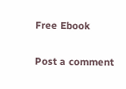Free Ebook

Post a comment